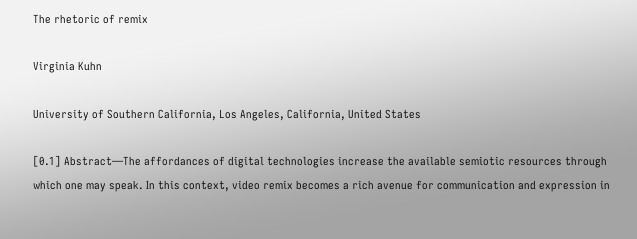The rhetoric of remix

Virginia Kuhn

University of Southern California, Los Angeles, California, United States

[0.1] Abstract—The affordances of digital technologies increase the available semiotic resources through which one may speak. In this context, video remix becomes a rich avenue for communication and expression in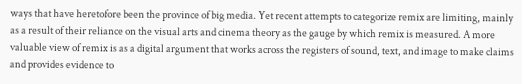ways that have heretofore been the province of big media. Yet recent attempts to categorize remix are limiting, mainly as a result of their reliance on the visual arts and cinema theory as the gauge by which remix is measured. A more valuable view of remix is as a digital argument that works across the registers of sound, text, and image to make claims and provides evidence to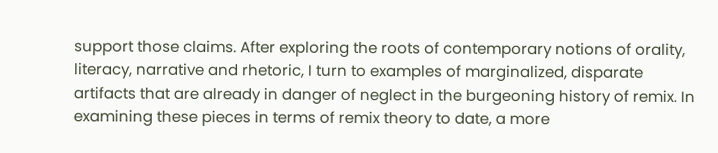support those claims. After exploring the roots of contemporary notions of orality, literacy, narrative and rhetoric, I turn to examples of marginalized, disparate artifacts that are already in danger of neglect in the burgeoning history of remix. In examining these pieces in terms of remix theory to date, a more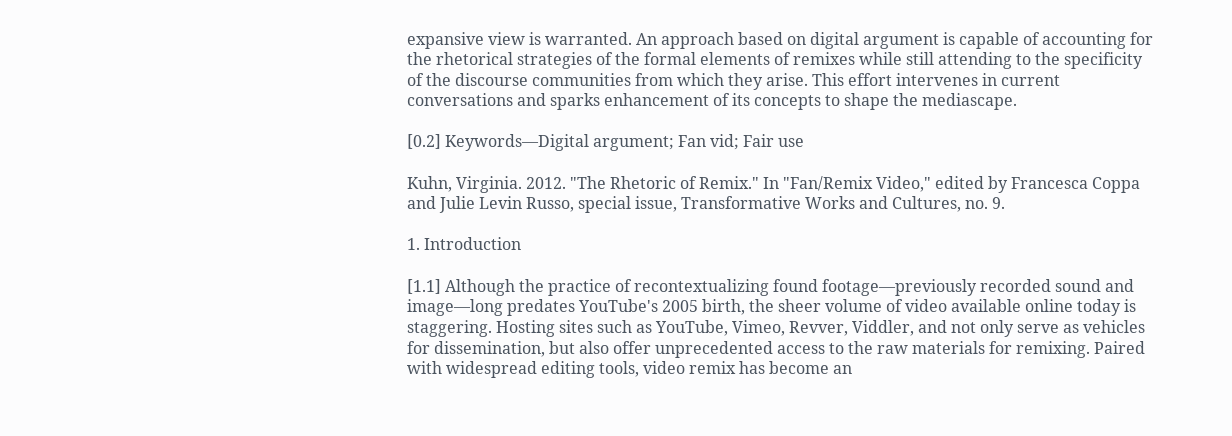expansive view is warranted. An approach based on digital argument is capable of accounting for the rhetorical strategies of the formal elements of remixes while still attending to the specificity of the discourse communities from which they arise. This effort intervenes in current conversations and sparks enhancement of its concepts to shape the mediascape.

[0.2] Keywords—Digital argument; Fan vid; Fair use

Kuhn, Virginia. 2012. "The Rhetoric of Remix." In "Fan/Remix Video," edited by Francesca Coppa and Julie Levin Russo, special issue, Transformative Works and Cultures, no. 9.

1. Introduction

[1.1] Although the practice of recontextualizing found footage—previously recorded sound and image—long predates YouTube's 2005 birth, the sheer volume of video available online today is staggering. Hosting sites such as YouTube, Vimeo, Revver, Viddler, and not only serve as vehicles for dissemination, but also offer unprecedented access to the raw materials for remixing. Paired with widespread editing tools, video remix has become an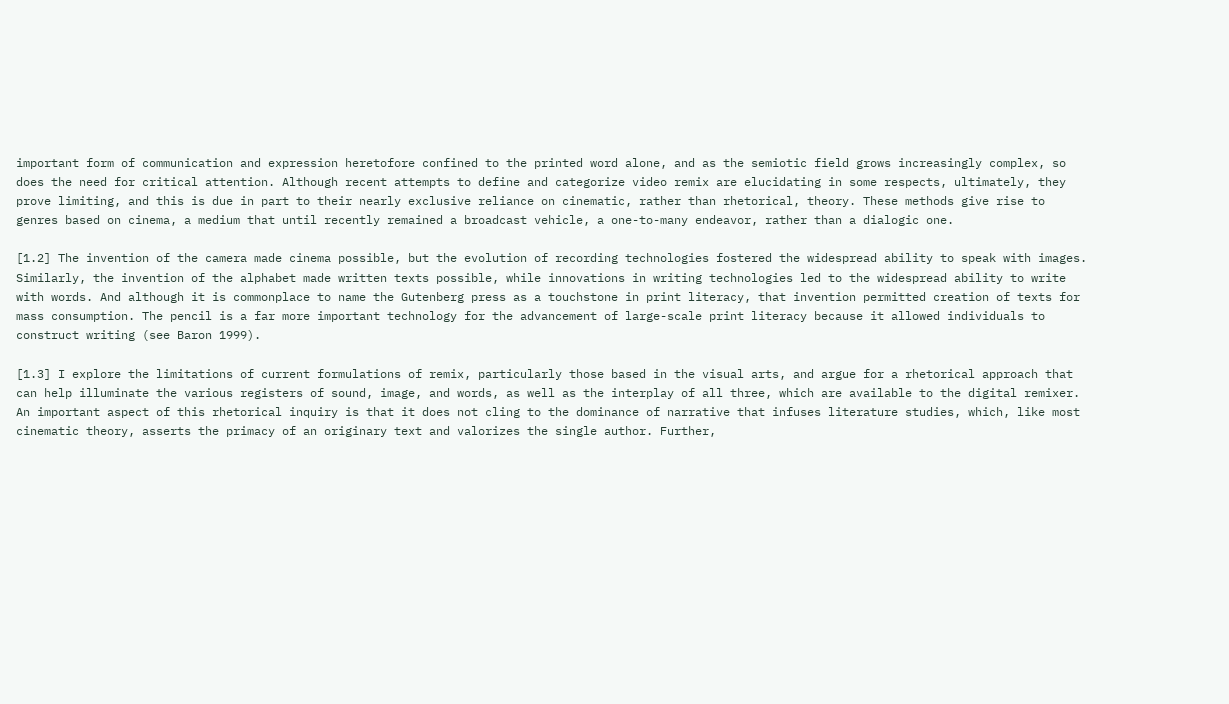important form of communication and expression heretofore confined to the printed word alone, and as the semiotic field grows increasingly complex, so does the need for critical attention. Although recent attempts to define and categorize video remix are elucidating in some respects, ultimately, they prove limiting, and this is due in part to their nearly exclusive reliance on cinematic, rather than rhetorical, theory. These methods give rise to genres based on cinema, a medium that until recently remained a broadcast vehicle, a one-to-many endeavor, rather than a dialogic one.

[1.2] The invention of the camera made cinema possible, but the evolution of recording technologies fostered the widespread ability to speak with images. Similarly, the invention of the alphabet made written texts possible, while innovations in writing technologies led to the widespread ability to write with words. And although it is commonplace to name the Gutenberg press as a touchstone in print literacy, that invention permitted creation of texts for mass consumption. The pencil is a far more important technology for the advancement of large-scale print literacy because it allowed individuals to construct writing (see Baron 1999).

[1.3] I explore the limitations of current formulations of remix, particularly those based in the visual arts, and argue for a rhetorical approach that can help illuminate the various registers of sound, image, and words, as well as the interplay of all three, which are available to the digital remixer. An important aspect of this rhetorical inquiry is that it does not cling to the dominance of narrative that infuses literature studies, which, like most cinematic theory, asserts the primacy of an originary text and valorizes the single author. Further,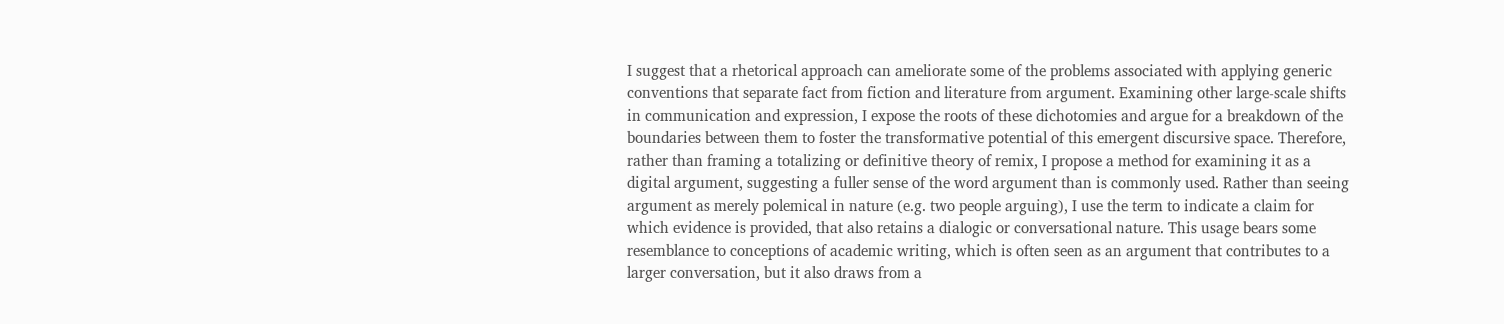I suggest that a rhetorical approach can ameliorate some of the problems associated with applying generic conventions that separate fact from fiction and literature from argument. Examining other large-scale shifts in communication and expression, I expose the roots of these dichotomies and argue for a breakdown of the boundaries between them to foster the transformative potential of this emergent discursive space. Therefore, rather than framing a totalizing or definitive theory of remix, I propose a method for examining it as a digital argument, suggesting a fuller sense of the word argument than is commonly used. Rather than seeing argument as merely polemical in nature (e.g. two people arguing), I use the term to indicate a claim for which evidence is provided, that also retains a dialogic or conversational nature. This usage bears some resemblance to conceptions of academic writing, which is often seen as an argument that contributes to a larger conversation, but it also draws from a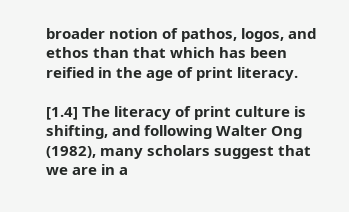broader notion of pathos, logos, and ethos than that which has been reified in the age of print literacy.

[1.4] The literacy of print culture is shifting, and following Walter Ong (1982), many scholars suggest that we are in a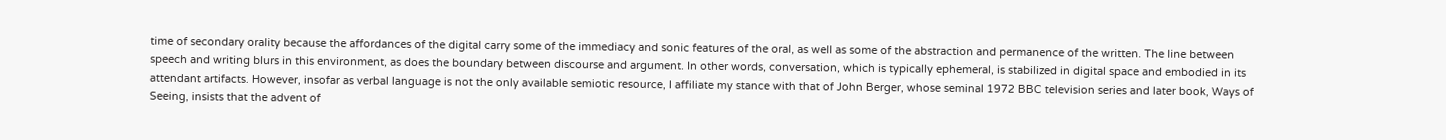time of secondary orality because the affordances of the digital carry some of the immediacy and sonic features of the oral, as well as some of the abstraction and permanence of the written. The line between speech and writing blurs in this environment, as does the boundary between discourse and argument. In other words, conversation, which is typically ephemeral, is stabilized in digital space and embodied in its attendant artifacts. However, insofar as verbal language is not the only available semiotic resource, I affiliate my stance with that of John Berger, whose seminal 1972 BBC television series and later book, Ways of Seeing, insists that the advent of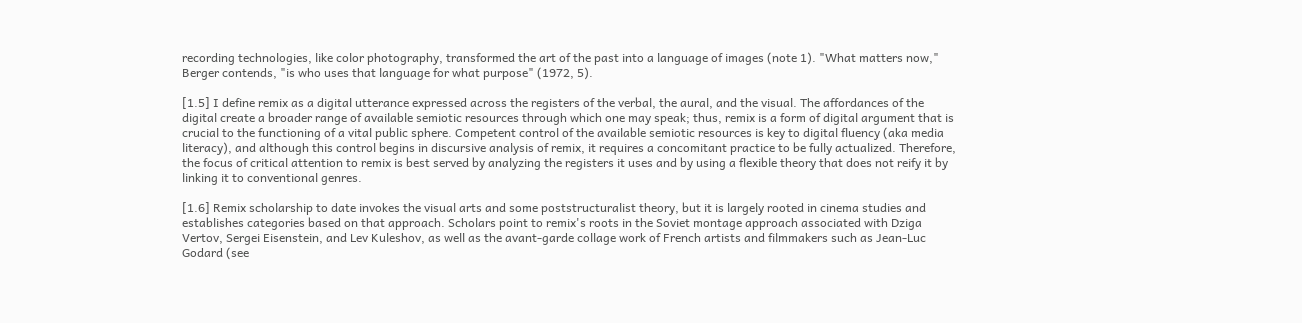recording technologies, like color photography, transformed the art of the past into a language of images (note 1). "What matters now," Berger contends, "is who uses that language for what purpose" (1972, 5).

[1.5] I define remix as a digital utterance expressed across the registers of the verbal, the aural, and the visual. The affordances of the digital create a broader range of available semiotic resources through which one may speak; thus, remix is a form of digital argument that is crucial to the functioning of a vital public sphere. Competent control of the available semiotic resources is key to digital fluency (aka media literacy), and although this control begins in discursive analysis of remix, it requires a concomitant practice to be fully actualized. Therefore, the focus of critical attention to remix is best served by analyzing the registers it uses and by using a flexible theory that does not reify it by linking it to conventional genres.

[1.6] Remix scholarship to date invokes the visual arts and some poststructuralist theory, but it is largely rooted in cinema studies and establishes categories based on that approach. Scholars point to remix's roots in the Soviet montage approach associated with Dziga Vertov, Sergei Eisenstein, and Lev Kuleshov, as well as the avant-garde collage work of French artists and filmmakers such as Jean-Luc Godard (see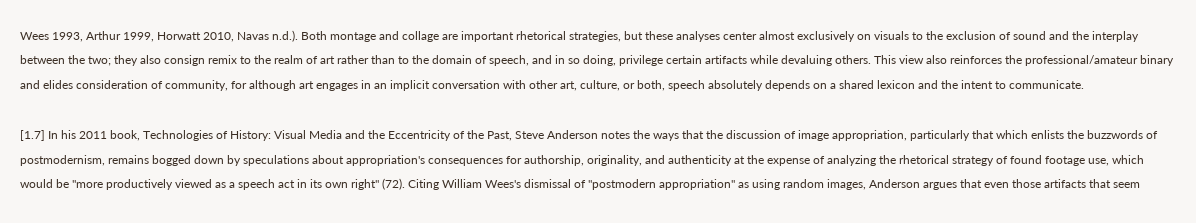Wees 1993, Arthur 1999, Horwatt 2010, Navas n.d.). Both montage and collage are important rhetorical strategies, but these analyses center almost exclusively on visuals to the exclusion of sound and the interplay between the two; they also consign remix to the realm of art rather than to the domain of speech, and in so doing, privilege certain artifacts while devaluing others. This view also reinforces the professional/amateur binary and elides consideration of community, for although art engages in an implicit conversation with other art, culture, or both, speech absolutely depends on a shared lexicon and the intent to communicate.

[1.7] In his 2011 book, Technologies of History: Visual Media and the Eccentricity of the Past, Steve Anderson notes the ways that the discussion of image appropriation, particularly that which enlists the buzzwords of postmodernism, remains bogged down by speculations about appropriation's consequences for authorship, originality, and authenticity at the expense of analyzing the rhetorical strategy of found footage use, which would be "more productively viewed as a speech act in its own right" (72). Citing William Wees's dismissal of "postmodern appropriation" as using random images, Anderson argues that even those artifacts that seem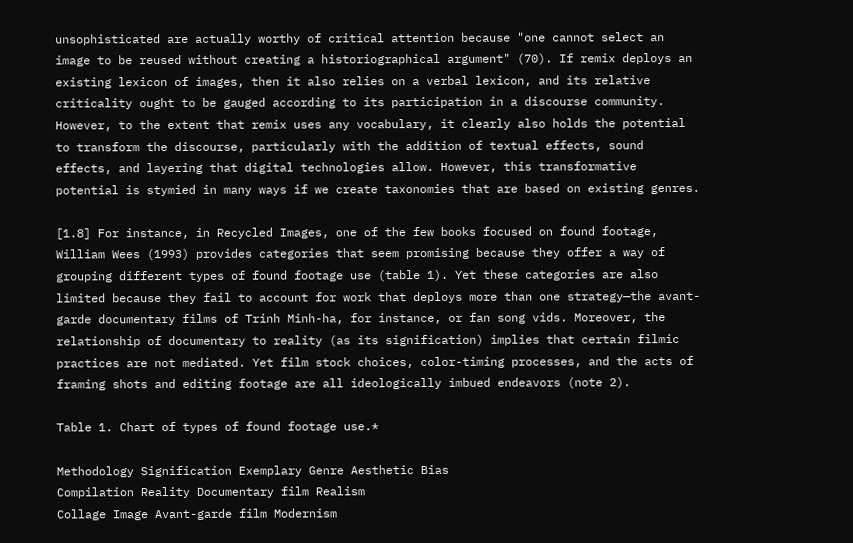unsophisticated are actually worthy of critical attention because "one cannot select an image to be reused without creating a historiographical argument" (70). If remix deploys an existing lexicon of images, then it also relies on a verbal lexicon, and its relative criticality ought to be gauged according to its participation in a discourse community. However, to the extent that remix uses any vocabulary, it clearly also holds the potential to transform the discourse, particularly with the addition of textual effects, sound effects, and layering that digital technologies allow. However, this transformative potential is stymied in many ways if we create taxonomies that are based on existing genres.

[1.8] For instance, in Recycled Images, one of the few books focused on found footage, William Wees (1993) provides categories that seem promising because they offer a way of grouping different types of found footage use (table 1). Yet these categories are also limited because they fail to account for work that deploys more than one strategy—the avant-garde documentary films of Trinh Minh-ha, for instance, or fan song vids. Moreover, the relationship of documentary to reality (as its signification) implies that certain filmic practices are not mediated. Yet film stock choices, color-timing processes, and the acts of framing shots and editing footage are all ideologically imbued endeavors (note 2).

Table 1. Chart of types of found footage use.*

Methodology Signification Exemplary Genre Aesthetic Bias
Compilation Reality Documentary film Realism
Collage Image Avant-garde film Modernism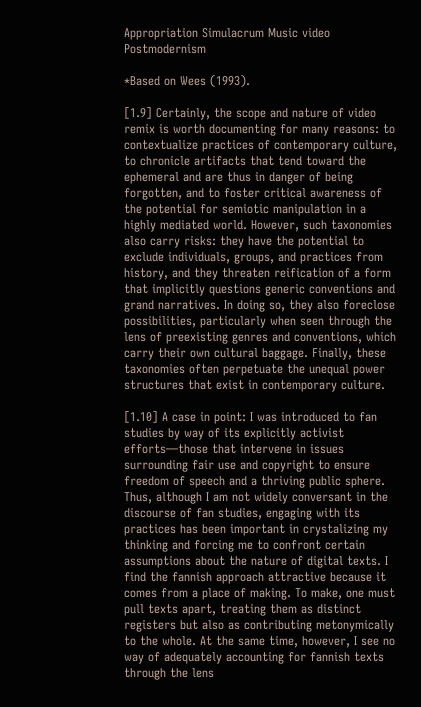Appropriation Simulacrum Music video Postmodernism

*Based on Wees (1993).

[1.9] Certainly, the scope and nature of video remix is worth documenting for many reasons: to contextualize practices of contemporary culture, to chronicle artifacts that tend toward the ephemeral and are thus in danger of being forgotten, and to foster critical awareness of the potential for semiotic manipulation in a highly mediated world. However, such taxonomies also carry risks: they have the potential to exclude individuals, groups, and practices from history, and they threaten reification of a form that implicitly questions generic conventions and grand narratives. In doing so, they also foreclose possibilities, particularly when seen through the lens of preexisting genres and conventions, which carry their own cultural baggage. Finally, these taxonomies often perpetuate the unequal power structures that exist in contemporary culture.

[1.10] A case in point: I was introduced to fan studies by way of its explicitly activist efforts—those that intervene in issues surrounding fair use and copyright to ensure freedom of speech and a thriving public sphere. Thus, although I am not widely conversant in the discourse of fan studies, engaging with its practices has been important in crystalizing my thinking and forcing me to confront certain assumptions about the nature of digital texts. I find the fannish approach attractive because it comes from a place of making. To make, one must pull texts apart, treating them as distinct registers but also as contributing metonymically to the whole. At the same time, however, I see no way of adequately accounting for fannish texts through the lens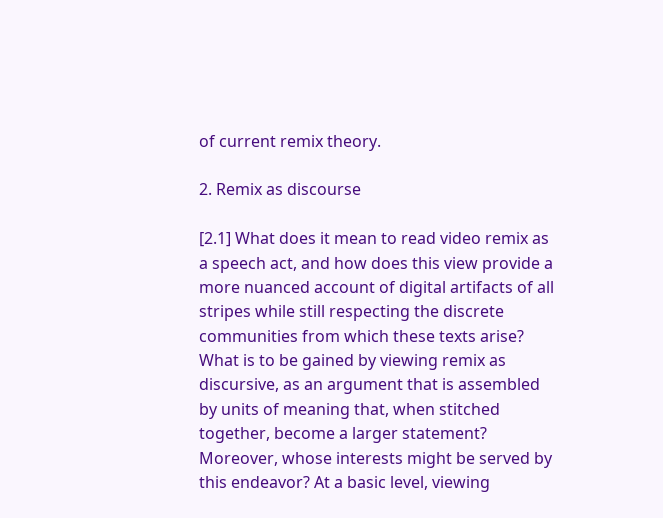of current remix theory.

2. Remix as discourse

[2.1] What does it mean to read video remix as a speech act, and how does this view provide a more nuanced account of digital artifacts of all stripes while still respecting the discrete communities from which these texts arise? What is to be gained by viewing remix as discursive, as an argument that is assembled by units of meaning that, when stitched together, become a larger statement? Moreover, whose interests might be served by this endeavor? At a basic level, viewing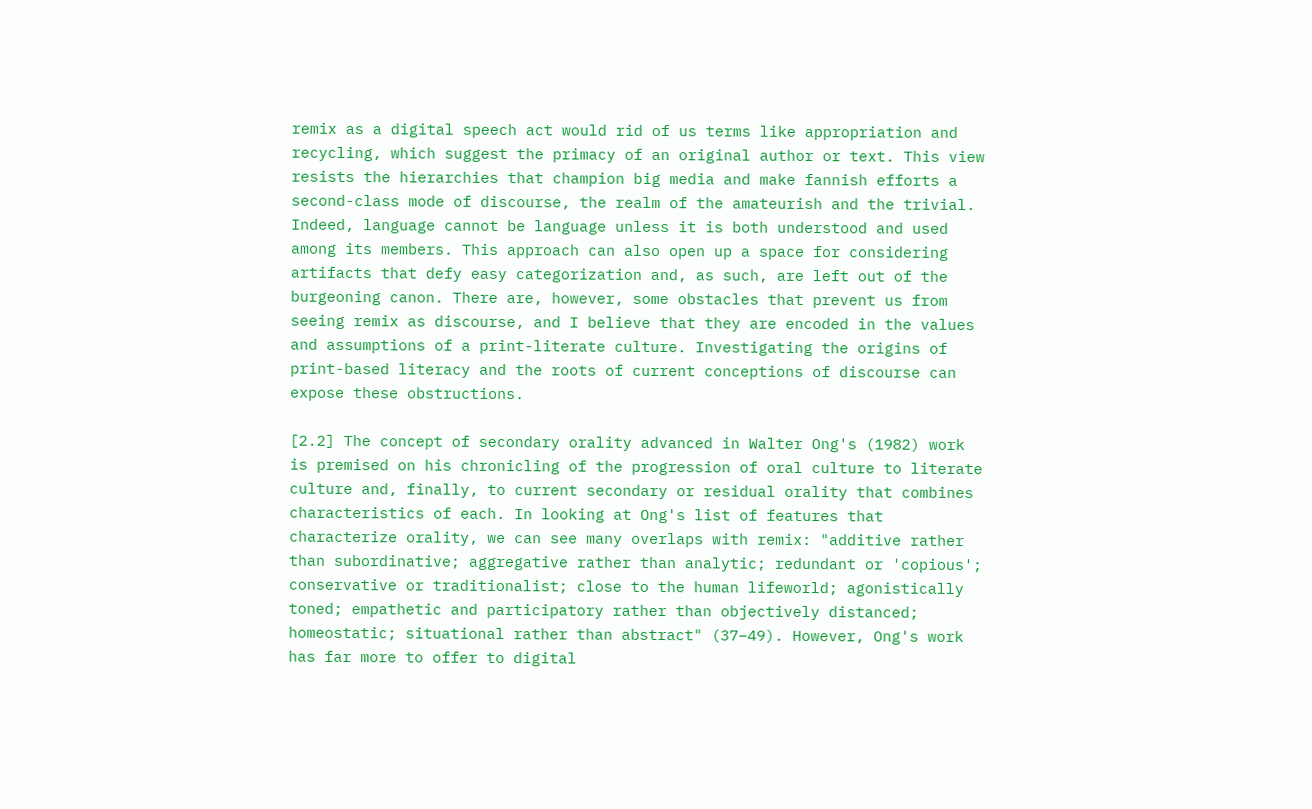remix as a digital speech act would rid of us terms like appropriation and recycling, which suggest the primacy of an original author or text. This view resists the hierarchies that champion big media and make fannish efforts a second-class mode of discourse, the realm of the amateurish and the trivial. Indeed, language cannot be language unless it is both understood and used among its members. This approach can also open up a space for considering artifacts that defy easy categorization and, as such, are left out of the burgeoning canon. There are, however, some obstacles that prevent us from seeing remix as discourse, and I believe that they are encoded in the values and assumptions of a print-literate culture. Investigating the origins of print-based literacy and the roots of current conceptions of discourse can expose these obstructions.

[2.2] The concept of secondary orality advanced in Walter Ong's (1982) work is premised on his chronicling of the progression of oral culture to literate culture and, finally, to current secondary or residual orality that combines characteristics of each. In looking at Ong's list of features that characterize orality, we can see many overlaps with remix: "additive rather than subordinative; aggregative rather than analytic; redundant or 'copious'; conservative or traditionalist; close to the human lifeworld; agonistically toned; empathetic and participatory rather than objectively distanced; homeostatic; situational rather than abstract" (37–49). However, Ong's work has far more to offer to digital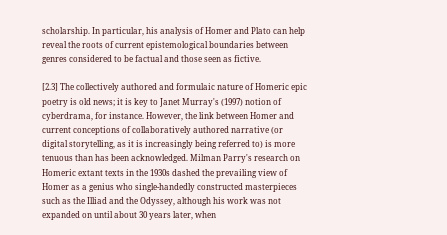scholarship. In particular, his analysis of Homer and Plato can help reveal the roots of current epistemological boundaries between genres considered to be factual and those seen as fictive.

[2.3] The collectively authored and formulaic nature of Homeric epic poetry is old news; it is key to Janet Murray's (1997) notion of cyberdrama, for instance. However, the link between Homer and current conceptions of collaboratively authored narrative (or digital storytelling, as it is increasingly being referred to) is more tenuous than has been acknowledged. Milman Parry's research on Homeric extant texts in the 1930s dashed the prevailing view of Homer as a genius who single-handedly constructed masterpieces such as the Illiad and the Odyssey, although his work was not expanded on until about 30 years later, when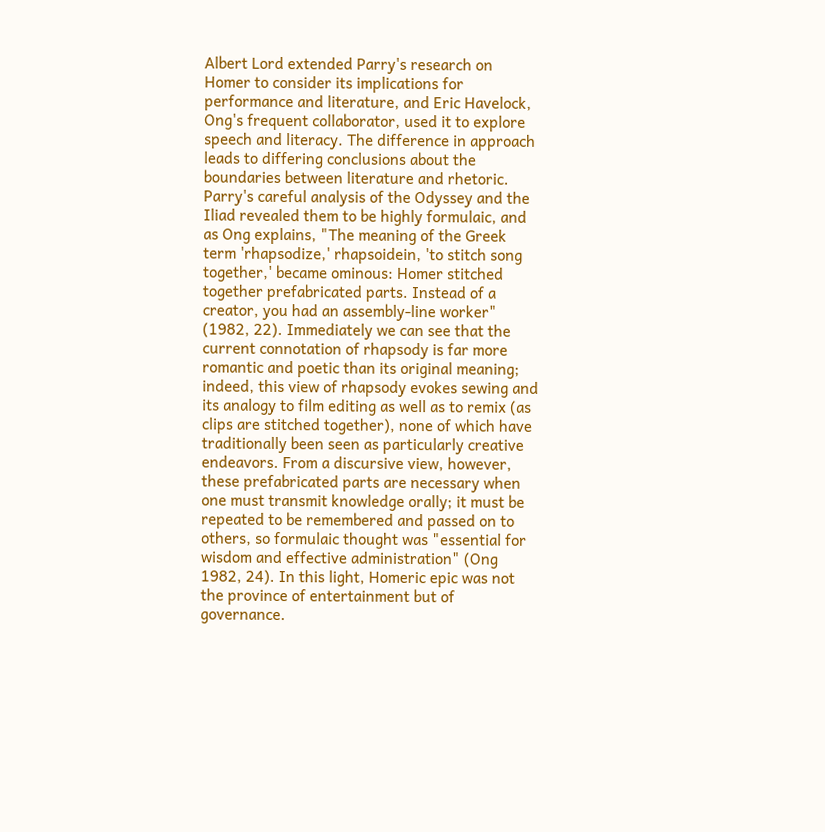Albert Lord extended Parry's research on Homer to consider its implications for performance and literature, and Eric Havelock, Ong's frequent collaborator, used it to explore speech and literacy. The difference in approach leads to differing conclusions about the boundaries between literature and rhetoric. Parry's careful analysis of the Odyssey and the Iliad revealed them to be highly formulaic, and as Ong explains, "The meaning of the Greek term 'rhapsodize,' rhapsoidein, 'to stitch song together,' became ominous: Homer stitched together prefabricated parts. Instead of a creator, you had an assembly-line worker" (1982, 22). Immediately we can see that the current connotation of rhapsody is far more romantic and poetic than its original meaning; indeed, this view of rhapsody evokes sewing and its analogy to film editing as well as to remix (as clips are stitched together), none of which have traditionally been seen as particularly creative endeavors. From a discursive view, however, these prefabricated parts are necessary when one must transmit knowledge orally; it must be repeated to be remembered and passed on to others, so formulaic thought was "essential for wisdom and effective administration" (Ong 1982, 24). In this light, Homeric epic was not the province of entertainment but of governance.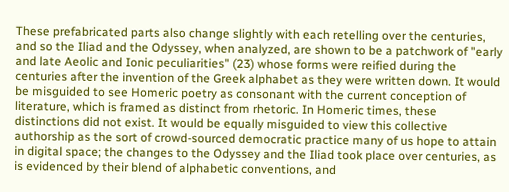These prefabricated parts also change slightly with each retelling over the centuries, and so the Iliad and the Odyssey, when analyzed, are shown to be a patchwork of "early and late Aeolic and Ionic peculiarities" (23) whose forms were reified during the centuries after the invention of the Greek alphabet as they were written down. It would be misguided to see Homeric poetry as consonant with the current conception of literature, which is framed as distinct from rhetoric. In Homeric times, these distinctions did not exist. It would be equally misguided to view this collective authorship as the sort of crowd-sourced democratic practice many of us hope to attain in digital space; the changes to the Odyssey and the Iliad took place over centuries, as is evidenced by their blend of alphabetic conventions, and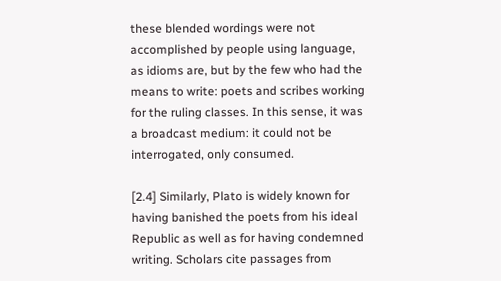these blended wordings were not accomplished by people using language, as idioms are, but by the few who had the means to write: poets and scribes working for the ruling classes. In this sense, it was a broadcast medium: it could not be interrogated, only consumed.

[2.4] Similarly, Plato is widely known for having banished the poets from his ideal Republic as well as for having condemned writing. Scholars cite passages from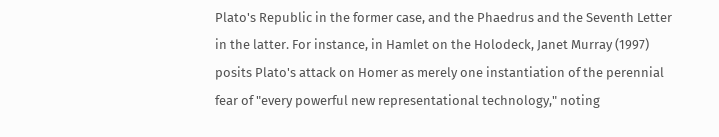Plato's Republic in the former case, and the Phaedrus and the Seventh Letter in the latter. For instance, in Hamlet on the Holodeck, Janet Murray (1997) posits Plato's attack on Homer as merely one instantiation of the perennial fear of "every powerful new representational technology," noting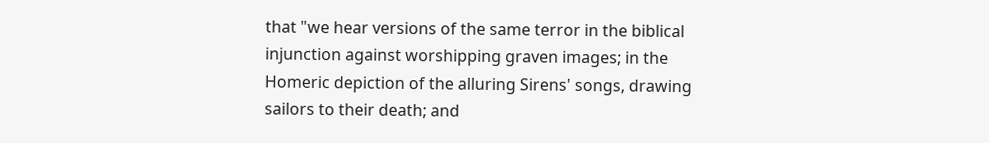that "we hear versions of the same terror in the biblical injunction against worshipping graven images; in the Homeric depiction of the alluring Sirens' songs, drawing sailors to their death; and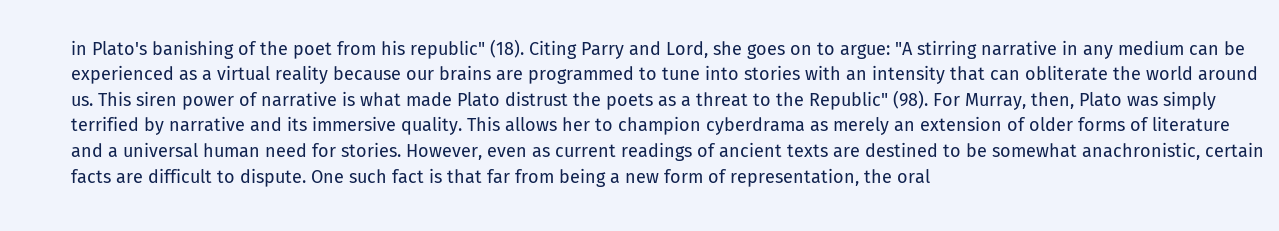in Plato's banishing of the poet from his republic" (18). Citing Parry and Lord, she goes on to argue: "A stirring narrative in any medium can be experienced as a virtual reality because our brains are programmed to tune into stories with an intensity that can obliterate the world around us. This siren power of narrative is what made Plato distrust the poets as a threat to the Republic" (98). For Murray, then, Plato was simply terrified by narrative and its immersive quality. This allows her to champion cyberdrama as merely an extension of older forms of literature and a universal human need for stories. However, even as current readings of ancient texts are destined to be somewhat anachronistic, certain facts are difficult to dispute. One such fact is that far from being a new form of representation, the oral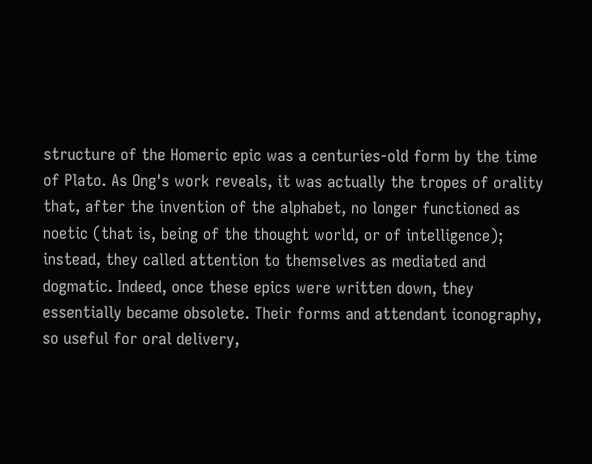structure of the Homeric epic was a centuries-old form by the time of Plato. As Ong's work reveals, it was actually the tropes of orality that, after the invention of the alphabet, no longer functioned as noetic (that is, being of the thought world, or of intelligence); instead, they called attention to themselves as mediated and dogmatic. Indeed, once these epics were written down, they essentially became obsolete. Their forms and attendant iconography, so useful for oral delivery,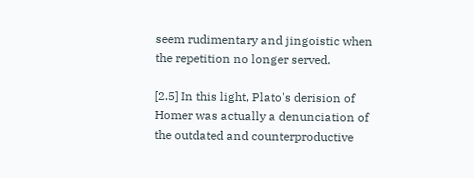seem rudimentary and jingoistic when the repetition no longer served.

[2.5] In this light, Plato's derision of Homer was actually a denunciation of the outdated and counterproductive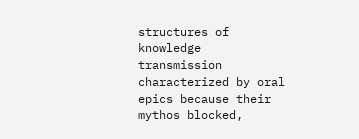structures of knowledge transmission characterized by oral epics because their mythos blocked,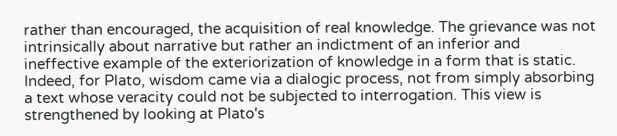rather than encouraged, the acquisition of real knowledge. The grievance was not intrinsically about narrative but rather an indictment of an inferior and ineffective example of the exteriorization of knowledge in a form that is static. Indeed, for Plato, wisdom came via a dialogic process, not from simply absorbing a text whose veracity could not be subjected to interrogation. This view is strengthened by looking at Plato's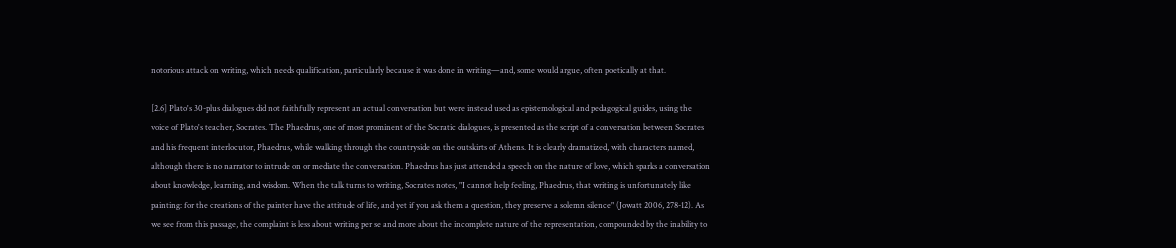notorious attack on writing, which needs qualification, particularly because it was done in writing—and, some would argue, often poetically at that.

[2.6] Plato's 30-plus dialogues did not faithfully represent an actual conversation but were instead used as epistemological and pedagogical guides, using the voice of Plato's teacher, Socrates. The Phaedrus, one of most prominent of the Socratic dialogues, is presented as the script of a conversation between Socrates and his frequent interlocutor, Phaedrus, while walking through the countryside on the outskirts of Athens. It is clearly dramatized, with characters named, although there is no narrator to intrude on or mediate the conversation. Phaedrus has just attended a speech on the nature of love, which sparks a conversation about knowledge, learning, and wisdom. When the talk turns to writing, Socrates notes, "I cannot help feeling, Phaedrus, that writing is unfortunately like painting: for the creations of the painter have the attitude of life, and yet if you ask them a question, they preserve a solemn silence" (Jowatt 2006, 278-12). As we see from this passage, the complaint is less about writing per se and more about the incomplete nature of the representation, compounded by the inability to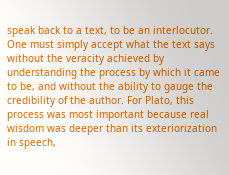speak back to a text, to be an interlocutor. One must simply accept what the text says without the veracity achieved by understanding the process by which it came to be, and without the ability to gauge the credibility of the author. For Plato, this process was most important because real wisdom was deeper than its exteriorization in speech,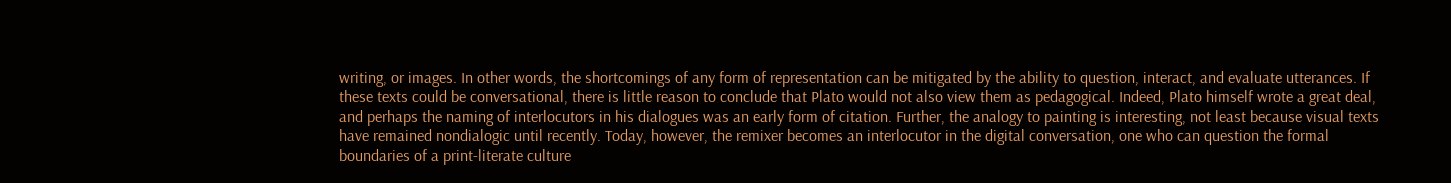writing, or images. In other words, the shortcomings of any form of representation can be mitigated by the ability to question, interact, and evaluate utterances. If these texts could be conversational, there is little reason to conclude that Plato would not also view them as pedagogical. Indeed, Plato himself wrote a great deal, and perhaps the naming of interlocutors in his dialogues was an early form of citation. Further, the analogy to painting is interesting, not least because visual texts have remained nondialogic until recently. Today, however, the remixer becomes an interlocutor in the digital conversation, one who can question the formal boundaries of a print-literate culture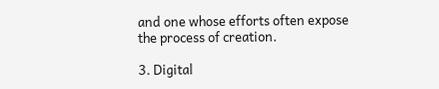and one whose efforts often expose the process of creation.

3. Digital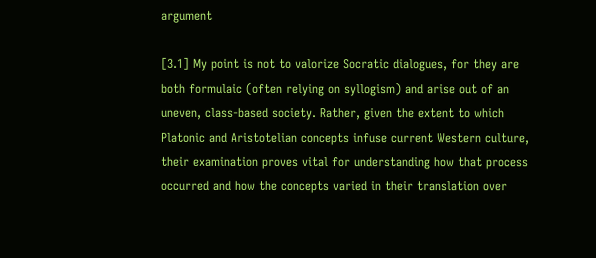argument

[3.1] My point is not to valorize Socratic dialogues, for they are both formulaic (often relying on syllogism) and arise out of an uneven, class-based society. Rather, given the extent to which Platonic and Aristotelian concepts infuse current Western culture, their examination proves vital for understanding how that process occurred and how the concepts varied in their translation over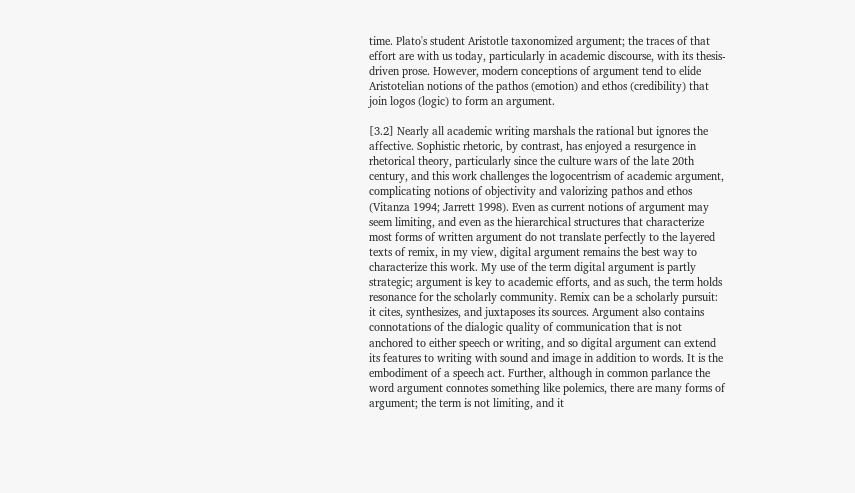time. Plato's student Aristotle taxonomized argument; the traces of that effort are with us today, particularly in academic discourse, with its thesis-driven prose. However, modern conceptions of argument tend to elide Aristotelian notions of the pathos (emotion) and ethos (credibility) that join logos (logic) to form an argument.

[3.2] Nearly all academic writing marshals the rational but ignores the affective. Sophistic rhetoric, by contrast, has enjoyed a resurgence in rhetorical theory, particularly since the culture wars of the late 20th century, and this work challenges the logocentrism of academic argument, complicating notions of objectivity and valorizing pathos and ethos (Vitanza 1994; Jarrett 1998). Even as current notions of argument may seem limiting, and even as the hierarchical structures that characterize most forms of written argument do not translate perfectly to the layered texts of remix, in my view, digital argument remains the best way to characterize this work. My use of the term digital argument is partly strategic; argument is key to academic efforts, and as such, the term holds resonance for the scholarly community. Remix can be a scholarly pursuit: it cites, synthesizes, and juxtaposes its sources. Argument also contains connotations of the dialogic quality of communication that is not anchored to either speech or writing, and so digital argument can extend its features to writing with sound and image in addition to words. It is the embodiment of a speech act. Further, although in common parlance the word argument connotes something like polemics, there are many forms of argument; the term is not limiting, and it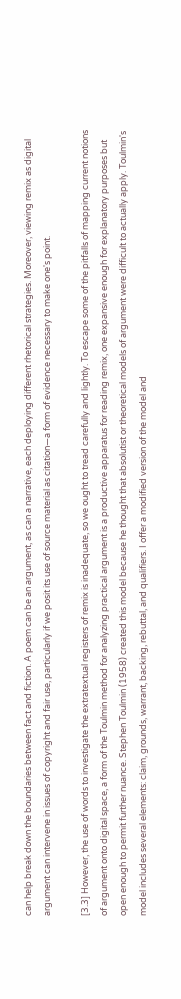can help break down the boundaries between fact and fiction. A poem can be an argument, as can a narrative, each deploying different rhetorical strategies. Moreover, viewing remix as digital argument can intervene in issues of copyright and fair use, particularly if we posit its use of source material as citation—a form of evidence necessary to make one's point.

[3.3] However, the use of words to investigate the extratextual registers of remix is inadequate, so we ought to tread carefully and lightly. To escape some of the pitfalls of mapping current notions of argument onto digital space, a form of the Toulmin method for analyzing practical argument is a productive apparatus for reading remix, one expansive enough for explanatory purposes but open enough to permit further nuance. Stephen Toulmin (1958) created this model because he thought that absolutist or theoretical models of argument were difficult to actually apply. Toulmin's model includes several elements: claim, grounds, warrant, backing, rebuttal, and qualifiers. I offer a modified version of the model and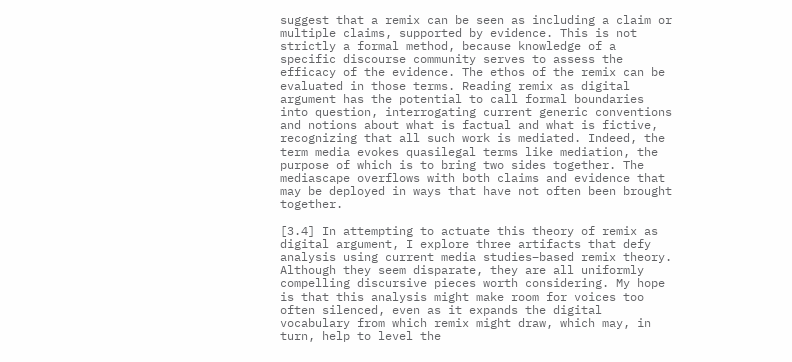suggest that a remix can be seen as including a claim or multiple claims, supported by evidence. This is not strictly a formal method, because knowledge of a specific discourse community serves to assess the efficacy of the evidence. The ethos of the remix can be evaluated in those terms. Reading remix as digital argument has the potential to call formal boundaries into question, interrogating current generic conventions and notions about what is factual and what is fictive, recognizing that all such work is mediated. Indeed, the term media evokes quasilegal terms like mediation, the purpose of which is to bring two sides together. The mediascape overflows with both claims and evidence that may be deployed in ways that have not often been brought together.

[3.4] In attempting to actuate this theory of remix as digital argument, I explore three artifacts that defy analysis using current media studies–based remix theory. Although they seem disparate, they are all uniformly compelling discursive pieces worth considering. My hope is that this analysis might make room for voices too often silenced, even as it expands the digital vocabulary from which remix might draw, which may, in turn, help to level the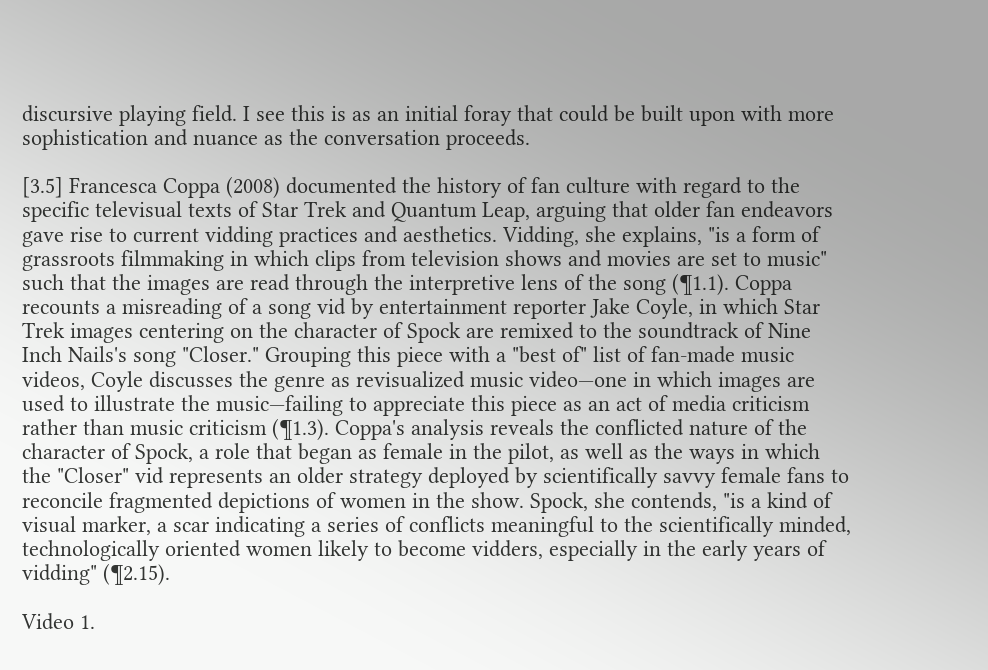discursive playing field. I see this is as an initial foray that could be built upon with more sophistication and nuance as the conversation proceeds.

[3.5] Francesca Coppa (2008) documented the history of fan culture with regard to the specific televisual texts of Star Trek and Quantum Leap, arguing that older fan endeavors gave rise to current vidding practices and aesthetics. Vidding, she explains, "is a form of grassroots filmmaking in which clips from television shows and movies are set to music" such that the images are read through the interpretive lens of the song (¶1.1). Coppa recounts a misreading of a song vid by entertainment reporter Jake Coyle, in which Star Trek images centering on the character of Spock are remixed to the soundtrack of Nine Inch Nails's song "Closer." Grouping this piece with a "best of" list of fan-made music videos, Coyle discusses the genre as revisualized music video—one in which images are used to illustrate the music—failing to appreciate this piece as an act of media criticism rather than music criticism (¶1.3). Coppa's analysis reveals the conflicted nature of the character of Spock, a role that began as female in the pilot, as well as the ways in which the "Closer" vid represents an older strategy deployed by scientifically savvy female fans to reconcile fragmented depictions of women in the show. Spock, she contends, "is a kind of visual marker, a scar indicating a series of conflicts meaningful to the scientifically minded, technologically oriented women likely to become vidders, especially in the early years of vidding" (¶2.15).

Video 1.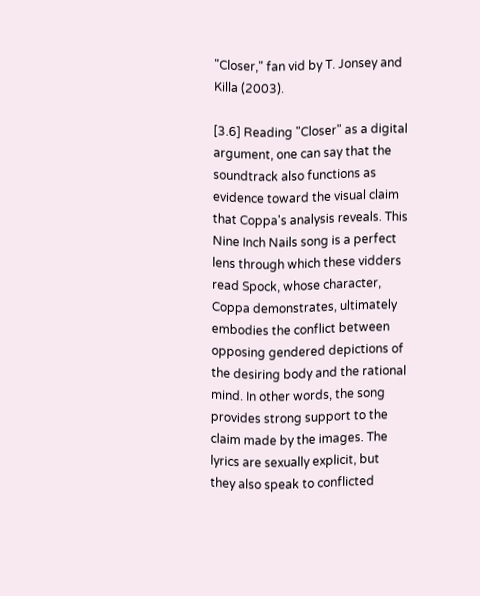"Closer," fan vid by T. Jonsey and Killa (2003).

[3.6] Reading "Closer" as a digital argument, one can say that the soundtrack also functions as evidence toward the visual claim that Coppa's analysis reveals. This Nine Inch Nails song is a perfect lens through which these vidders read Spock, whose character, Coppa demonstrates, ultimately embodies the conflict between opposing gendered depictions of the desiring body and the rational mind. In other words, the song provides strong support to the claim made by the images. The lyrics are sexually explicit, but they also speak to conflicted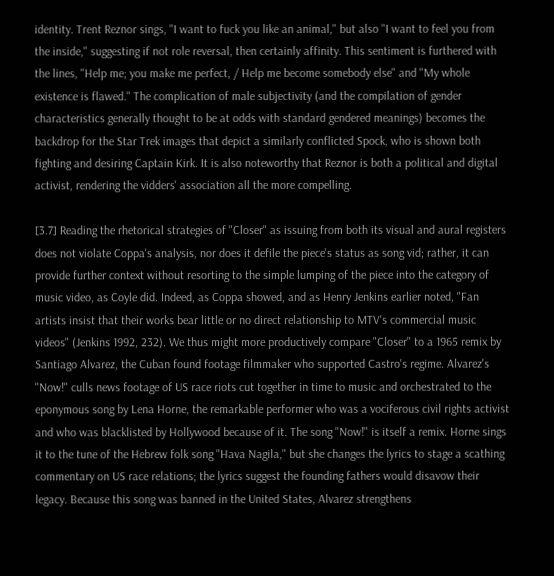identity. Trent Reznor sings, "I want to fuck you like an animal," but also "I want to feel you from the inside," suggesting if not role reversal, then certainly affinity. This sentiment is furthered with the lines, "Help me; you make me perfect, / Help me become somebody else" and "My whole existence is flawed." The complication of male subjectivity (and the compilation of gender characteristics generally thought to be at odds with standard gendered meanings) becomes the backdrop for the Star Trek images that depict a similarly conflicted Spock, who is shown both fighting and desiring Captain Kirk. It is also noteworthy that Reznor is both a political and digital activist, rendering the vidders' association all the more compelling.

[3.7] Reading the rhetorical strategies of "Closer" as issuing from both its visual and aural registers does not violate Coppa's analysis, nor does it defile the piece's status as song vid; rather, it can provide further context without resorting to the simple lumping of the piece into the category of music video, as Coyle did. Indeed, as Coppa showed, and as Henry Jenkins earlier noted, "Fan artists insist that their works bear little or no direct relationship to MTV's commercial music videos" (Jenkins 1992, 232). We thus might more productively compare "Closer" to a 1965 remix by Santiago Alvarez, the Cuban found footage filmmaker who supported Castro's regime. Alvarez's "Now!" culls news footage of US race riots cut together in time to music and orchestrated to the eponymous song by Lena Horne, the remarkable performer who was a vociferous civil rights activist and who was blacklisted by Hollywood because of it. The song "Now!" is itself a remix. Horne sings it to the tune of the Hebrew folk song "Hava Nagila," but she changes the lyrics to stage a scathing commentary on US race relations; the lyrics suggest the founding fathers would disavow their legacy. Because this song was banned in the United States, Alvarez strengthens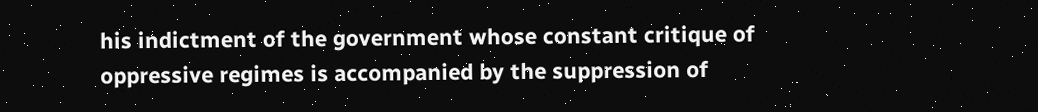his indictment of the government whose constant critique of oppressive regimes is accompanied by the suppression of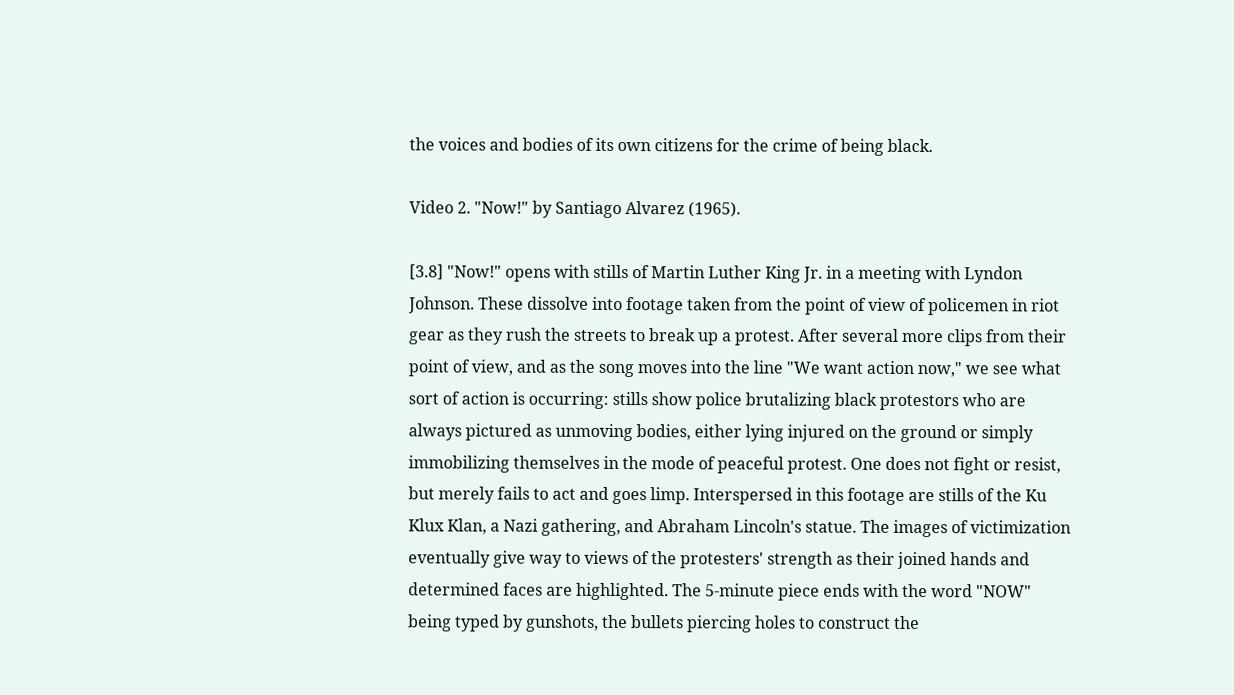the voices and bodies of its own citizens for the crime of being black.

Video 2. "Now!" by Santiago Alvarez (1965).

[3.8] "Now!" opens with stills of Martin Luther King Jr. in a meeting with Lyndon Johnson. These dissolve into footage taken from the point of view of policemen in riot gear as they rush the streets to break up a protest. After several more clips from their point of view, and as the song moves into the line "We want action now," we see what sort of action is occurring: stills show police brutalizing black protestors who are always pictured as unmoving bodies, either lying injured on the ground or simply immobilizing themselves in the mode of peaceful protest. One does not fight or resist, but merely fails to act and goes limp. Interspersed in this footage are stills of the Ku Klux Klan, a Nazi gathering, and Abraham Lincoln's statue. The images of victimization eventually give way to views of the protesters' strength as their joined hands and determined faces are highlighted. The 5-minute piece ends with the word "NOW" being typed by gunshots, the bullets piercing holes to construct the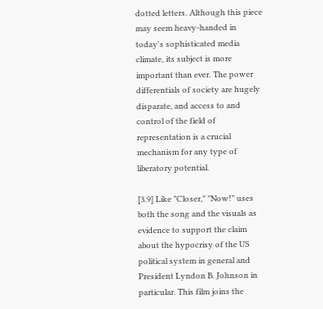dotted letters. Although this piece may seem heavy-handed in today's sophisticated media climate, its subject is more important than ever. The power differentials of society are hugely disparate, and access to and control of the field of representation is a crucial mechanism for any type of liberatory potential.

[3.9] Like "Closer," "Now!" uses both the song and the visuals as evidence to support the claim about the hypocrisy of the US political system in general and President Lyndon B. Johnson in particular. This film joins the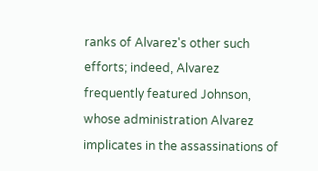ranks of Alvarez's other such efforts; indeed, Alvarez frequently featured Johnson, whose administration Alvarez implicates in the assassinations of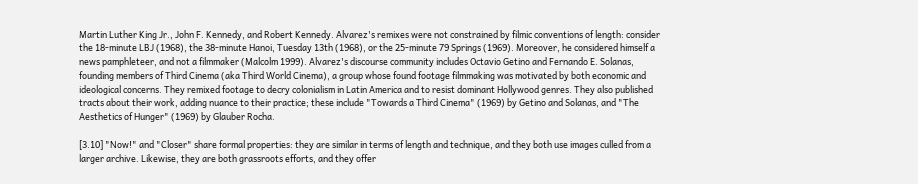Martin Luther King Jr., John F. Kennedy, and Robert Kennedy. Alvarez's remixes were not constrained by filmic conventions of length: consider the 18-minute LBJ (1968), the 38-minute Hanoi, Tuesday 13th (1968), or the 25-minute 79 Springs (1969). Moreover, he considered himself a news pamphleteer, and not a filmmaker (Malcolm 1999). Alvarez's discourse community includes Octavio Getino and Fernando E. Solanas, founding members of Third Cinema (aka Third World Cinema), a group whose found footage filmmaking was motivated by both economic and ideological concerns. They remixed footage to decry colonialism in Latin America and to resist dominant Hollywood genres. They also published tracts about their work, adding nuance to their practice; these include "Towards a Third Cinema" (1969) by Getino and Solanas, and "The Aesthetics of Hunger" (1969) by Glauber Rocha.

[3.10] "Now!" and "Closer" share formal properties: they are similar in terms of length and technique, and they both use images culled from a larger archive. Likewise, they are both grassroots efforts, and they offer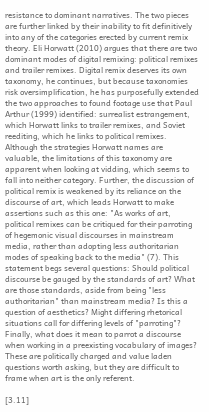resistance to dominant narratives. The two pieces are further linked by their inability to fit definitively into any of the categories erected by current remix theory. Eli Horwatt (2010) argues that there are two dominant modes of digital remixing: political remixes and trailer remixes. Digital remix deserves its own taxonomy, he continues, but because taxonomies risk oversimplification, he has purposefully extended the two approaches to found footage use that Paul Arthur (1999) identified: surrealist estrangement, which Horwatt links to trailer remixes, and Soviet reediting, which he links to political remixes. Although the strategies Horwatt names are valuable, the limitations of this taxonomy are apparent when looking at vidding, which seems to fall into neither category. Further, the discussion of political remix is weakened by its reliance on the discourse of art, which leads Horwatt to make assertions such as this one: "As works of art, political remixes can be critiqued for their parroting of hegemonic visual discourses in mainstream media, rather than adopting less authoritarian modes of speaking back to the media" (7). This statement begs several questions: Should political discourse be gauged by the standards of art? What are those standards, aside from being "less authoritarian" than mainstream media? Is this a question of aesthetics? Might differing rhetorical situations call for differing levels of "parroting"? Finally, what does it mean to parrot a discourse when working in a preexisting vocabulary of images? These are politically charged and value laden questions worth asking, but they are difficult to frame when art is the only referent.

[3.11]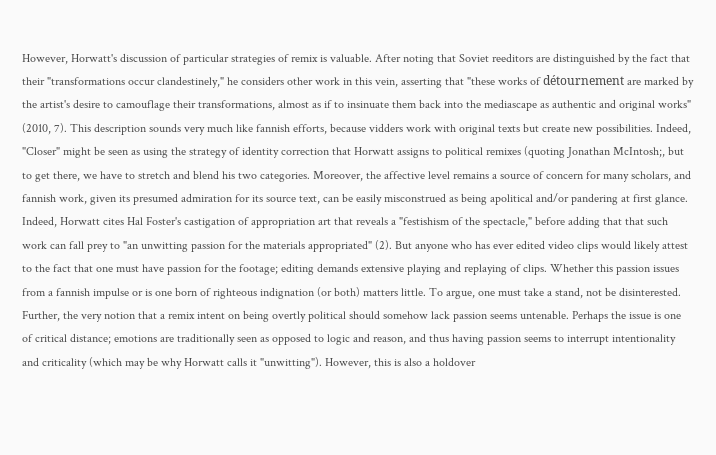However, Horwatt's discussion of particular strategies of remix is valuable. After noting that Soviet reeditors are distinguished by the fact that their "transformations occur clandestinely," he considers other work in this vein, asserting that "these works of détournement are marked by the artist's desire to camouflage their transformations, almost as if to insinuate them back into the mediascape as authentic and original works" (2010, 7). This description sounds very much like fannish efforts, because vidders work with original texts but create new possibilities. Indeed, "Closer" might be seen as using the strategy of identity correction that Horwatt assigns to political remixes (quoting Jonathan McIntosh;, but to get there, we have to stretch and blend his two categories. Moreover, the affective level remains a source of concern for many scholars, and fannish work, given its presumed admiration for its source text, can be easily misconstrued as being apolitical and/or pandering at first glance. Indeed, Horwatt cites Hal Foster's castigation of appropriation art that reveals a "festishism of the spectacle," before adding that that such work can fall prey to "an unwitting passion for the materials appropriated" (2). But anyone who has ever edited video clips would likely attest to the fact that one must have passion for the footage; editing demands extensive playing and replaying of clips. Whether this passion issues from a fannish impulse or is one born of righteous indignation (or both) matters little. To argue, one must take a stand, not be disinterested. Further, the very notion that a remix intent on being overtly political should somehow lack passion seems untenable. Perhaps the issue is one of critical distance; emotions are traditionally seen as opposed to logic and reason, and thus having passion seems to interrupt intentionality and criticality (which may be why Horwatt calls it "unwitting"). However, this is also a holdover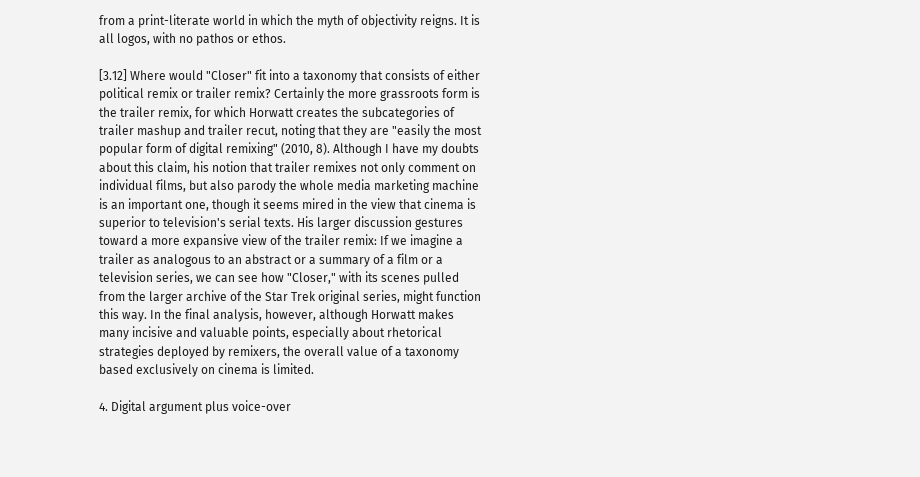from a print-literate world in which the myth of objectivity reigns. It is all logos, with no pathos or ethos.

[3.12] Where would "Closer" fit into a taxonomy that consists of either political remix or trailer remix? Certainly the more grassroots form is the trailer remix, for which Horwatt creates the subcategories of trailer mashup and trailer recut, noting that they are "easily the most popular form of digital remixing" (2010, 8). Although I have my doubts about this claim, his notion that trailer remixes not only comment on individual films, but also parody the whole media marketing machine is an important one, though it seems mired in the view that cinema is superior to television's serial texts. His larger discussion gestures toward a more expansive view of the trailer remix: If we imagine a trailer as analogous to an abstract or a summary of a film or a television series, we can see how "Closer," with its scenes pulled from the larger archive of the Star Trek original series, might function this way. In the final analysis, however, although Horwatt makes many incisive and valuable points, especially about rhetorical strategies deployed by remixers, the overall value of a taxonomy based exclusively on cinema is limited.

4. Digital argument plus voice-over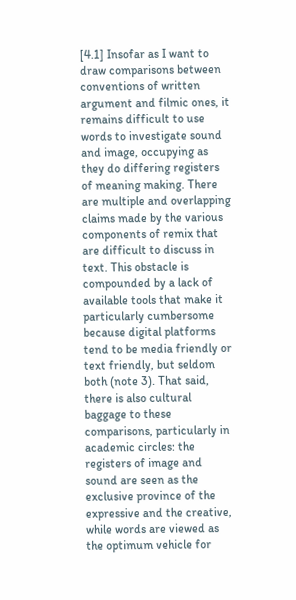[4.1] Insofar as I want to draw comparisons between conventions of written argument and filmic ones, it remains difficult to use words to investigate sound and image, occupying as they do differing registers of meaning making. There are multiple and overlapping claims made by the various components of remix that are difficult to discuss in text. This obstacle is compounded by a lack of available tools that make it particularly cumbersome because digital platforms tend to be media friendly or text friendly, but seldom both (note 3). That said, there is also cultural baggage to these comparisons, particularly in academic circles: the registers of image and sound are seen as the exclusive province of the expressive and the creative, while words are viewed as the optimum vehicle for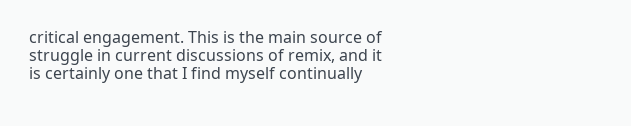critical engagement. This is the main source of struggle in current discussions of remix, and it is certainly one that I find myself continually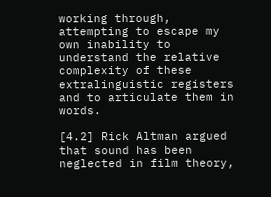working through, attempting to escape my own inability to understand the relative complexity of these extralinguistic registers and to articulate them in words.

[4.2] Rick Altman argued that sound has been neglected in film theory,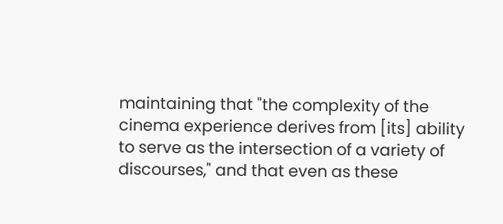maintaining that "the complexity of the cinema experience derives from [its] ability to serve as the intersection of a variety of discourses," and that even as these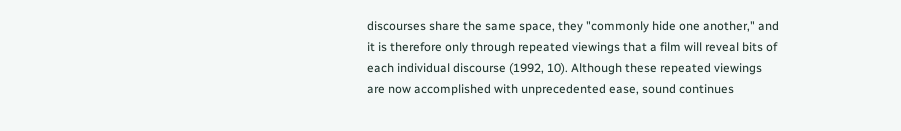discourses share the same space, they "commonly hide one another," and it is therefore only through repeated viewings that a film will reveal bits of each individual discourse (1992, 10). Although these repeated viewings are now accomplished with unprecedented ease, sound continues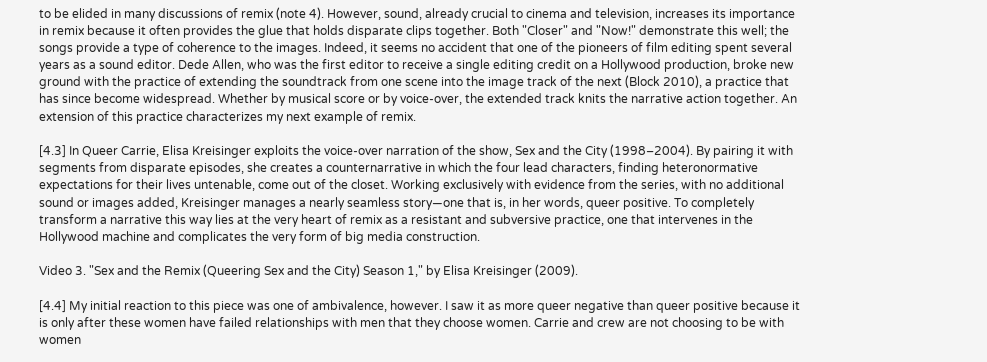to be elided in many discussions of remix (note 4). However, sound, already crucial to cinema and television, increases its importance in remix because it often provides the glue that holds disparate clips together. Both "Closer" and "Now!" demonstrate this well; the songs provide a type of coherence to the images. Indeed, it seems no accident that one of the pioneers of film editing spent several years as a sound editor. Dede Allen, who was the first editor to receive a single editing credit on a Hollywood production, broke new ground with the practice of extending the soundtrack from one scene into the image track of the next (Block 2010), a practice that has since become widespread. Whether by musical score or by voice-over, the extended track knits the narrative action together. An extension of this practice characterizes my next example of remix.

[4.3] In Queer Carrie, Elisa Kreisinger exploits the voice-over narration of the show, Sex and the City (1998–2004). By pairing it with segments from disparate episodes, she creates a counternarrative in which the four lead characters, finding heteronormative expectations for their lives untenable, come out of the closet. Working exclusively with evidence from the series, with no additional sound or images added, Kreisinger manages a nearly seamless story—one that is, in her words, queer positive. To completely transform a narrative this way lies at the very heart of remix as a resistant and subversive practice, one that intervenes in the Hollywood machine and complicates the very form of big media construction.

Video 3. "Sex and the Remix (Queering Sex and the City) Season 1," by Elisa Kreisinger (2009).

[4.4] My initial reaction to this piece was one of ambivalence, however. I saw it as more queer negative than queer positive because it is only after these women have failed relationships with men that they choose women. Carrie and crew are not choosing to be with women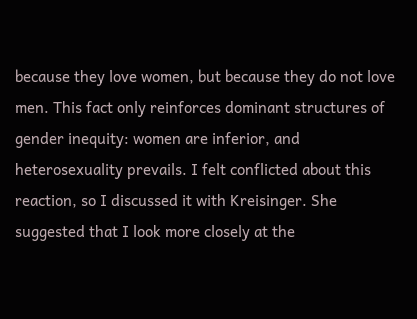because they love women, but because they do not love men. This fact only reinforces dominant structures of gender inequity: women are inferior, and heterosexuality prevails. I felt conflicted about this reaction, so I discussed it with Kreisinger. She suggested that I look more closely at the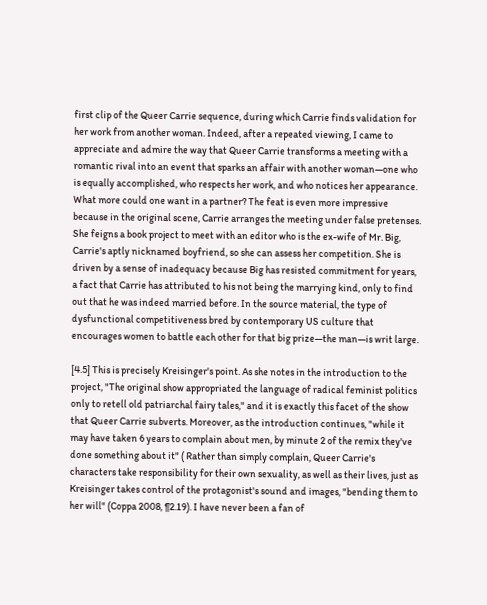first clip of the Queer Carrie sequence, during which Carrie finds validation for her work from another woman. Indeed, after a repeated viewing, I came to appreciate and admire the way that Queer Carrie transforms a meeting with a romantic rival into an event that sparks an affair with another woman—one who is equally accomplished, who respects her work, and who notices her appearance. What more could one want in a partner? The feat is even more impressive because in the original scene, Carrie arranges the meeting under false pretenses. She feigns a book project to meet with an editor who is the ex-wife of Mr. Big, Carrie's aptly nicknamed boyfriend, so she can assess her competition. She is driven by a sense of inadequacy because Big has resisted commitment for years, a fact that Carrie has attributed to his not being the marrying kind, only to find out that he was indeed married before. In the source material, the type of dysfunctional competitiveness bred by contemporary US culture that encourages women to battle each other for that big prize—the man—is writ large.

[4.5] This is precisely Kreisinger's point. As she notes in the introduction to the project, "The original show appropriated the language of radical feminist politics only to retell old patriarchal fairy tales," and it is exactly this facet of the show that Queer Carrie subverts. Moreover, as the introduction continues, "while it may have taken 6 years to complain about men, by minute 2 of the remix they've done something about it" ( Rather than simply complain, Queer Carrie's characters take responsibility for their own sexuality, as well as their lives, just as Kreisinger takes control of the protagonist's sound and images, "bending them to her will" (Coppa 2008, ¶2.19). I have never been a fan of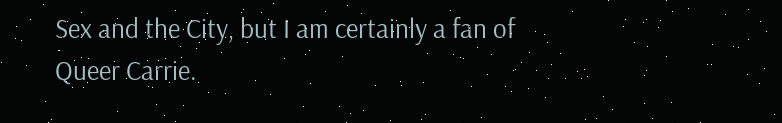Sex and the City, but I am certainly a fan of Queer Carrie.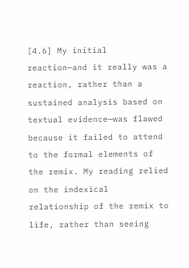[4.6] My initial reaction—and it really was a reaction, rather than a sustained analysis based on textual evidence—was flawed because it failed to attend to the formal elements of the remix. My reading relied on the indexical relationship of the remix to life, rather than seeing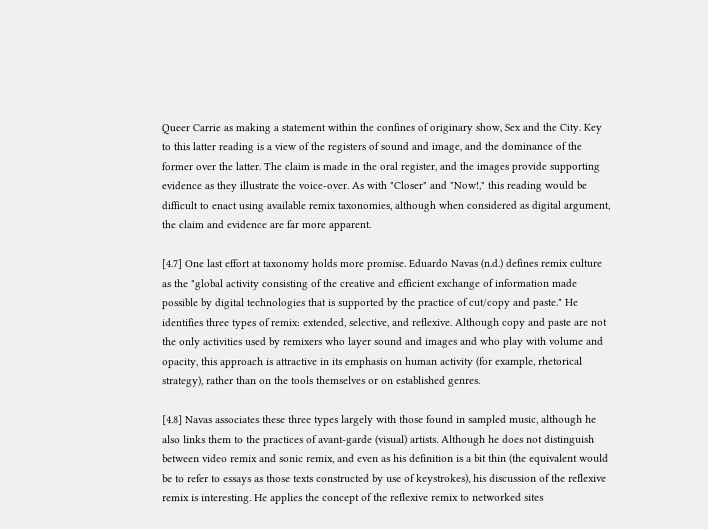Queer Carrie as making a statement within the confines of originary show, Sex and the City. Key to this latter reading is a view of the registers of sound and image, and the dominance of the former over the latter. The claim is made in the oral register, and the images provide supporting evidence as they illustrate the voice-over. As with "Closer" and "Now!," this reading would be difficult to enact using available remix taxonomies, although when considered as digital argument, the claim and evidence are far more apparent.

[4.7] One last effort at taxonomy holds more promise. Eduardo Navas (n.d.) defines remix culture as the "global activity consisting of the creative and efficient exchange of information made possible by digital technologies that is supported by the practice of cut/copy and paste." He identifies three types of remix: extended, selective, and reflexive. Although copy and paste are not the only activities used by remixers who layer sound and images and who play with volume and opacity, this approach is attractive in its emphasis on human activity (for example, rhetorical strategy), rather than on the tools themselves or on established genres.

[4.8] Navas associates these three types largely with those found in sampled music, although he also links them to the practices of avant-garde (visual) artists. Although he does not distinguish between video remix and sonic remix, and even as his definition is a bit thin (the equivalent would be to refer to essays as those texts constructed by use of keystrokes), his discussion of the reflexive remix is interesting. He applies the concept of the reflexive remix to networked sites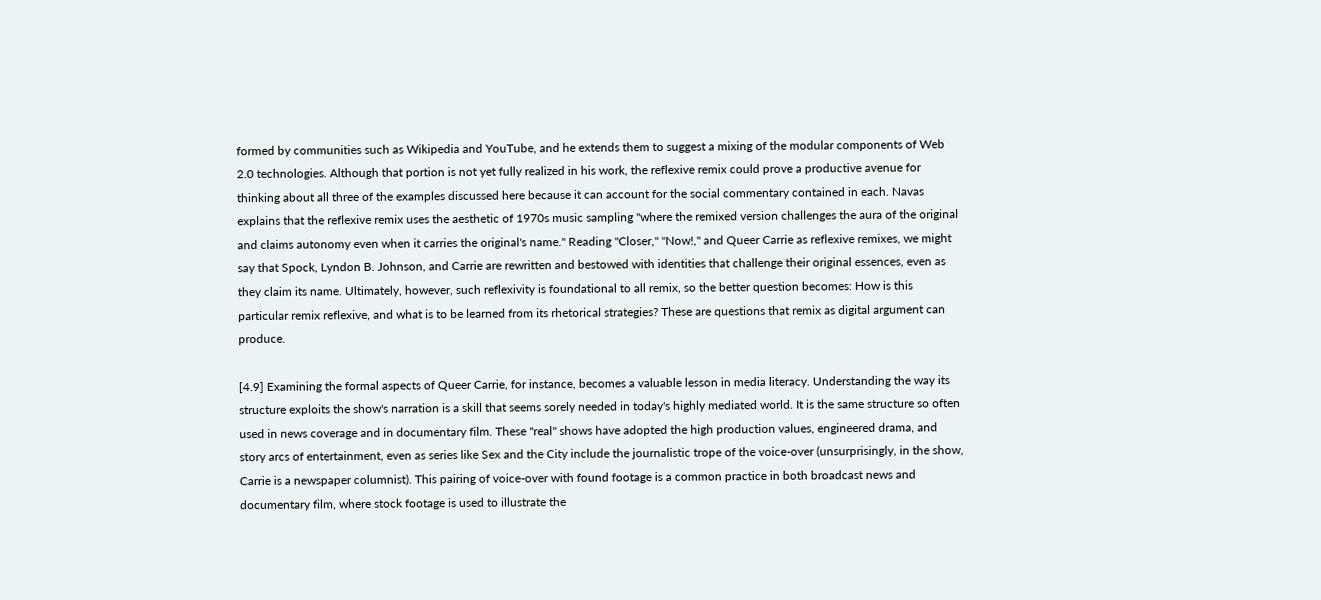formed by communities such as Wikipedia and YouTube, and he extends them to suggest a mixing of the modular components of Web 2.0 technologies. Although that portion is not yet fully realized in his work, the reflexive remix could prove a productive avenue for thinking about all three of the examples discussed here because it can account for the social commentary contained in each. Navas explains that the reflexive remix uses the aesthetic of 1970s music sampling "where the remixed version challenges the aura of the original and claims autonomy even when it carries the original's name." Reading "Closer," "Now!," and Queer Carrie as reflexive remixes, we might say that Spock, Lyndon B. Johnson, and Carrie are rewritten and bestowed with identities that challenge their original essences, even as they claim its name. Ultimately, however, such reflexivity is foundational to all remix, so the better question becomes: How is this particular remix reflexive, and what is to be learned from its rhetorical strategies? These are questions that remix as digital argument can produce.

[4.9] Examining the formal aspects of Queer Carrie, for instance, becomes a valuable lesson in media literacy. Understanding the way its structure exploits the show's narration is a skill that seems sorely needed in today's highly mediated world. It is the same structure so often used in news coverage and in documentary film. These "real" shows have adopted the high production values, engineered drama, and story arcs of entertainment, even as series like Sex and the City include the journalistic trope of the voice-over (unsurprisingly, in the show, Carrie is a newspaper columnist). This pairing of voice-over with found footage is a common practice in both broadcast news and documentary film, where stock footage is used to illustrate the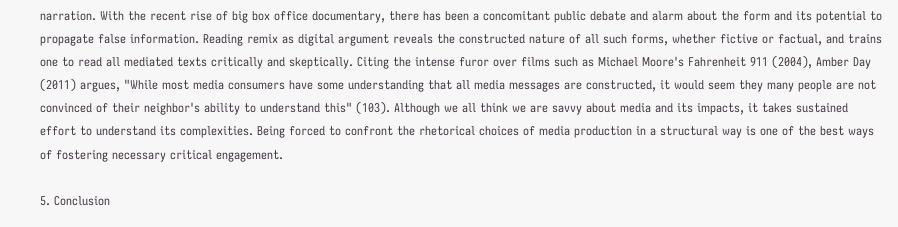narration. With the recent rise of big box office documentary, there has been a concomitant public debate and alarm about the form and its potential to propagate false information. Reading remix as digital argument reveals the constructed nature of all such forms, whether fictive or factual, and trains one to read all mediated texts critically and skeptically. Citing the intense furor over films such as Michael Moore's Fahrenheit 911 (2004), Amber Day (2011) argues, "While most media consumers have some understanding that all media messages are constructed, it would seem they many people are not convinced of their neighbor's ability to understand this" (103). Although we all think we are savvy about media and its impacts, it takes sustained effort to understand its complexities. Being forced to confront the rhetorical choices of media production in a structural way is one of the best ways of fostering necessary critical engagement.

5. Conclusion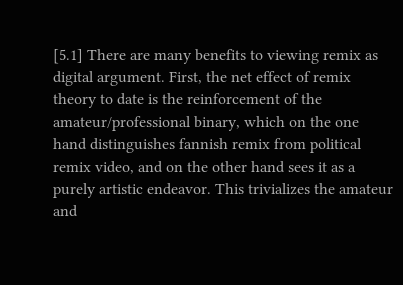[5.1] There are many benefits to viewing remix as digital argument. First, the net effect of remix theory to date is the reinforcement of the amateur/professional binary, which on the one hand distinguishes fannish remix from political remix video, and on the other hand sees it as a purely artistic endeavor. This trivializes the amateur and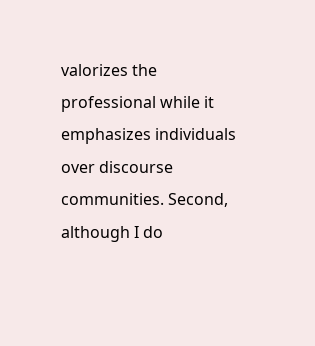valorizes the professional while it emphasizes individuals over discourse communities. Second, although I do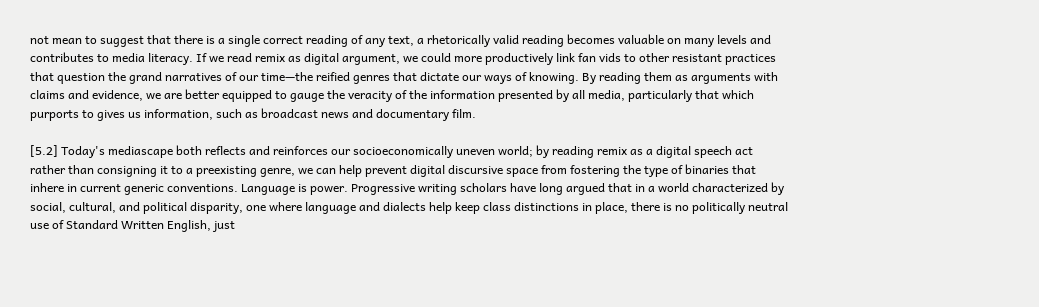not mean to suggest that there is a single correct reading of any text, a rhetorically valid reading becomes valuable on many levels and contributes to media literacy. If we read remix as digital argument, we could more productively link fan vids to other resistant practices that question the grand narratives of our time—the reified genres that dictate our ways of knowing. By reading them as arguments with claims and evidence, we are better equipped to gauge the veracity of the information presented by all media, particularly that which purports to gives us information, such as broadcast news and documentary film.

[5.2] Today's mediascape both reflects and reinforces our socioeconomically uneven world; by reading remix as a digital speech act rather than consigning it to a preexisting genre, we can help prevent digital discursive space from fostering the type of binaries that inhere in current generic conventions. Language is power. Progressive writing scholars have long argued that in a world characterized by social, cultural, and political disparity, one where language and dialects help keep class distinctions in place, there is no politically neutral use of Standard Written English, just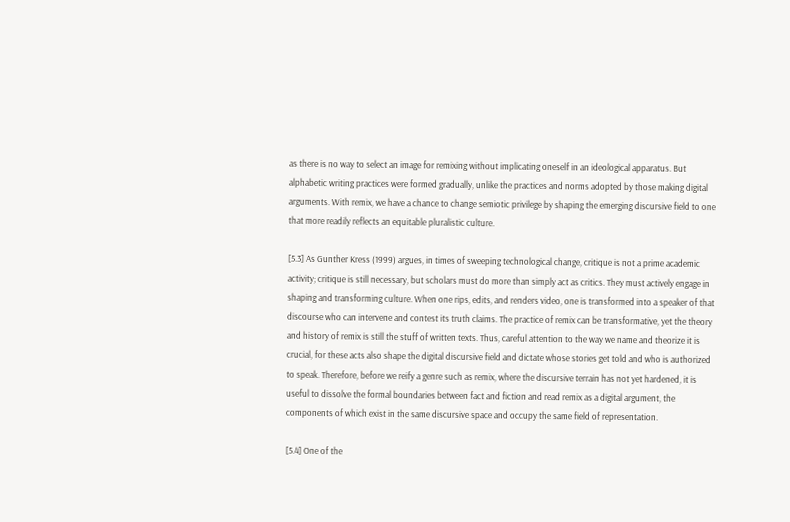as there is no way to select an image for remixing without implicating oneself in an ideological apparatus. But alphabetic writing practices were formed gradually, unlike the practices and norms adopted by those making digital arguments. With remix, we have a chance to change semiotic privilege by shaping the emerging discursive field to one that more readily reflects an equitable pluralistic culture.

[5.3] As Gunther Kress (1999) argues, in times of sweeping technological change, critique is not a prime academic activity; critique is still necessary, but scholars must do more than simply act as critics. They must actively engage in shaping and transforming culture. When one rips, edits, and renders video, one is transformed into a speaker of that discourse who can intervene and contest its truth claims. The practice of remix can be transformative, yet the theory and history of remix is still the stuff of written texts. Thus, careful attention to the way we name and theorize it is crucial, for these acts also shape the digital discursive field and dictate whose stories get told and who is authorized to speak. Therefore, before we reify a genre such as remix, where the discursive terrain has not yet hardened, it is useful to dissolve the formal boundaries between fact and fiction and read remix as a digital argument, the components of which exist in the same discursive space and occupy the same field of representation.

[5.4] One of the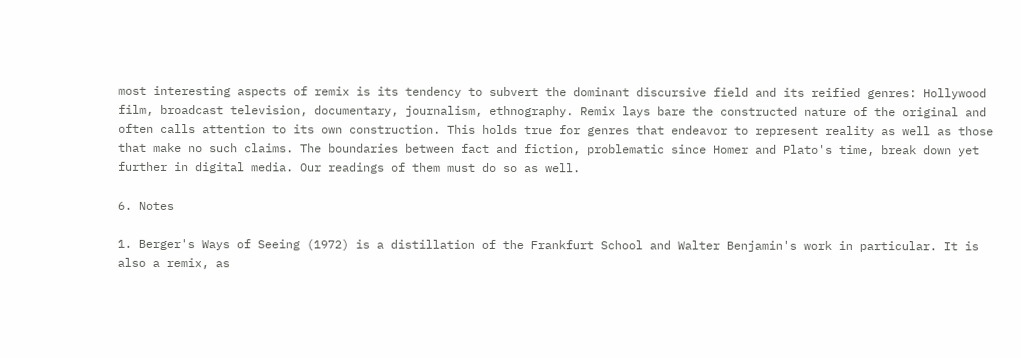most interesting aspects of remix is its tendency to subvert the dominant discursive field and its reified genres: Hollywood film, broadcast television, documentary, journalism, ethnography. Remix lays bare the constructed nature of the original and often calls attention to its own construction. This holds true for genres that endeavor to represent reality as well as those that make no such claims. The boundaries between fact and fiction, problematic since Homer and Plato's time, break down yet further in digital media. Our readings of them must do so as well.

6. Notes

1. Berger's Ways of Seeing (1972) is a distillation of the Frankfurt School and Walter Benjamin's work in particular. It is also a remix, as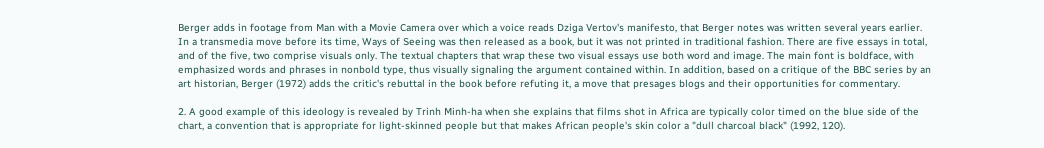Berger adds in footage from Man with a Movie Camera over which a voice reads Dziga Vertov's manifesto, that Berger notes was written several years earlier. In a transmedia move before its time, Ways of Seeing was then released as a book, but it was not printed in traditional fashion. There are five essays in total, and of the five, two comprise visuals only. The textual chapters that wrap these two visual essays use both word and image. The main font is boldface, with emphasized words and phrases in nonbold type, thus visually signaling the argument contained within. In addition, based on a critique of the BBC series by an art historian, Berger (1972) adds the critic's rebuttal in the book before refuting it, a move that presages blogs and their opportunities for commentary.

2. A good example of this ideology is revealed by Trinh Minh-ha when she explains that films shot in Africa are typically color timed on the blue side of the chart, a convention that is appropriate for light-skinned people but that makes African people's skin color a "dull charcoal black" (1992, 120).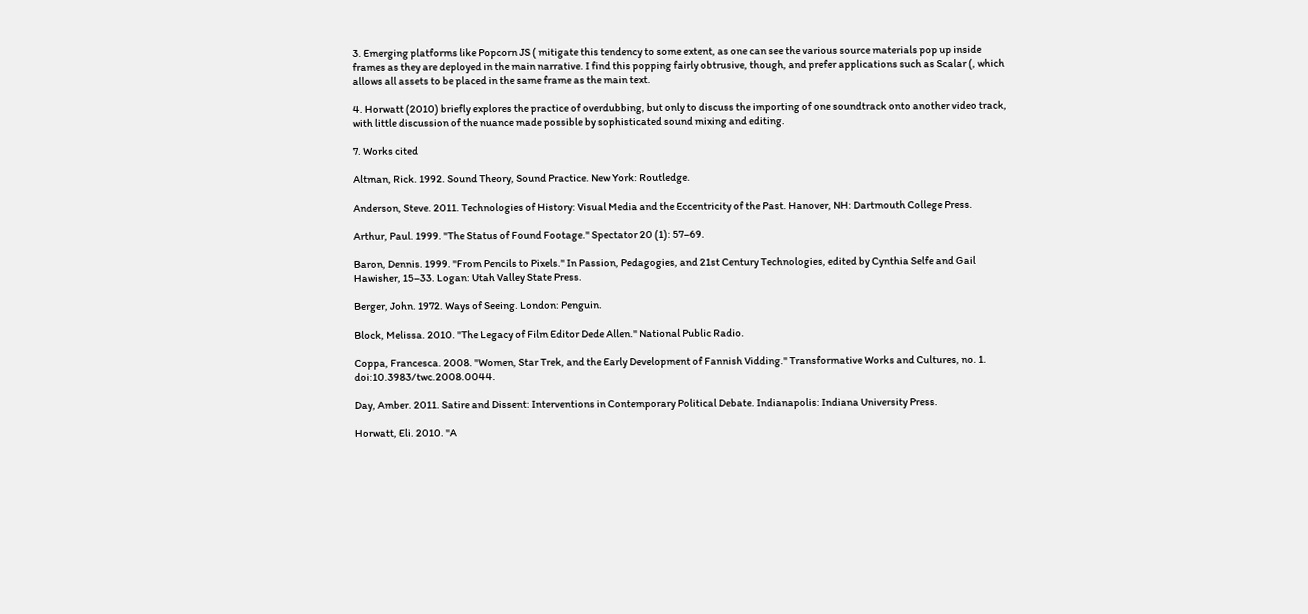3. Emerging platforms like Popcorn JS ( mitigate this tendency to some extent, as one can see the various source materials pop up inside frames as they are deployed in the main narrative. I find this popping fairly obtrusive, though, and prefer applications such as Scalar (, which allows all assets to be placed in the same frame as the main text.

4. Horwatt (2010) briefly explores the practice of overdubbing, but only to discuss the importing of one soundtrack onto another video track, with little discussion of the nuance made possible by sophisticated sound mixing and editing.

7. Works cited

Altman, Rick. 1992. Sound Theory, Sound Practice. New York: Routledge.

Anderson, Steve. 2011. Technologies of History: Visual Media and the Eccentricity of the Past. Hanover, NH: Dartmouth College Press.

Arthur, Paul. 1999. "The Status of Found Footage." Spectator 20 (1): 57–69.

Baron, Dennis. 1999. "From Pencils to Pixels." In Passion, Pedagogies, and 21st Century Technologies, edited by Cynthia Selfe and Gail Hawisher, 15–33. Logan: Utah Valley State Press.

Berger, John. 1972. Ways of Seeing. London: Penguin.

Block, Melissa. 2010. "The Legacy of Film Editor Dede Allen." National Public Radio.

Coppa, Francesca. 2008. "Women, Star Trek, and the Early Development of Fannish Vidding." Transformative Works and Cultures, no. 1. doi:10.3983/twc.2008.0044.

Day, Amber. 2011. Satire and Dissent: Interventions in Contemporary Political Debate. Indianapolis: Indiana University Press.

Horwatt, Eli. 2010. "A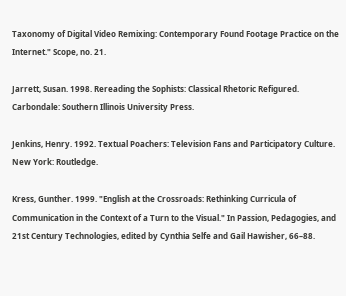Taxonomy of Digital Video Remixing: Contemporary Found Footage Practice on the Internet." Scope, no. 21.

Jarrett, Susan. 1998. Rereading the Sophists: Classical Rhetoric Refigured. Carbondale: Southern Illinois University Press.

Jenkins, Henry. 1992. Textual Poachers: Television Fans and Participatory Culture. New York: Routledge.

Kress, Gunther. 1999. "English at the Crossroads: Rethinking Curricula of Communication in the Context of a Turn to the Visual." In Passion, Pedagogies, and 21st Century Technologies, edited by Cynthia Selfe and Gail Hawisher, 66–88.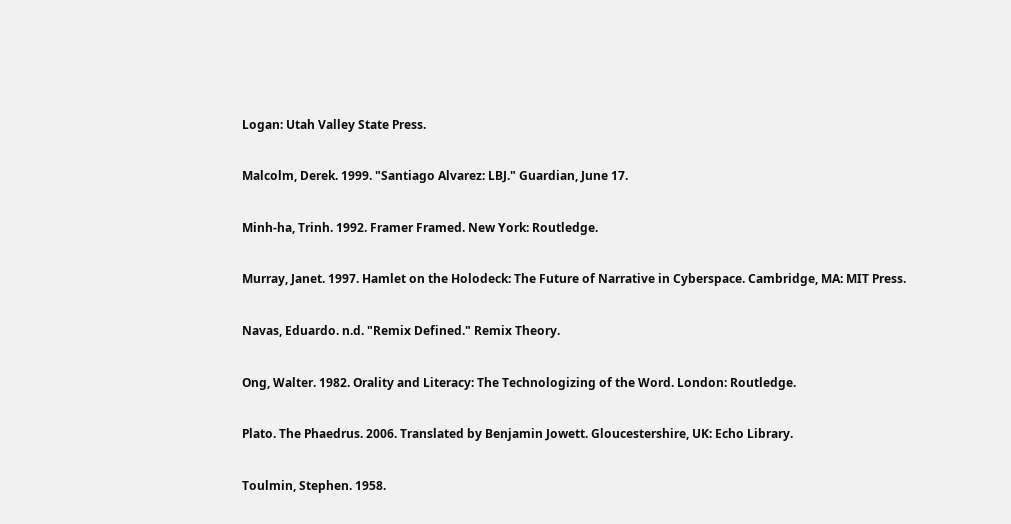Logan: Utah Valley State Press.

Malcolm, Derek. 1999. "Santiago Alvarez: LBJ." Guardian, June 17.

Minh-ha, Trinh. 1992. Framer Framed. New York: Routledge.

Murray, Janet. 1997. Hamlet on the Holodeck: The Future of Narrative in Cyberspace. Cambridge, MA: MIT Press.

Navas, Eduardo. n.d. "Remix Defined." Remix Theory.

Ong, Walter. 1982. Orality and Literacy: The Technologizing of the Word. London: Routledge.

Plato. The Phaedrus. 2006. Translated by Benjamin Jowett. Gloucestershire, UK: Echo Library.

Toulmin, Stephen. 1958.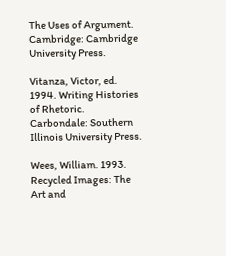The Uses of Argument. Cambridge: Cambridge University Press.

Vitanza, Victor, ed. 1994. Writing Histories of Rhetoric. Carbondale: Southern Illinois University Press.

Wees, William. 1993. Recycled Images: The Art and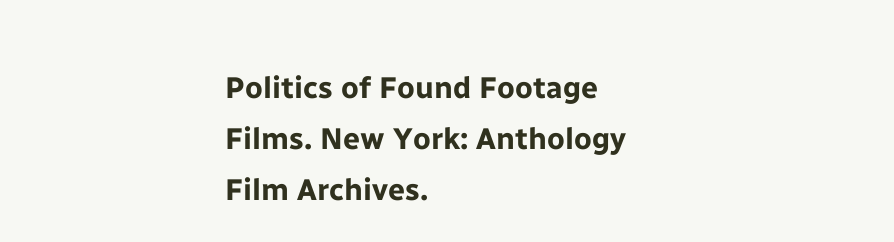Politics of Found Footage Films. New York: Anthology Film Archives.